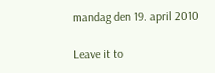mandag den 19. april 2010

Leave it to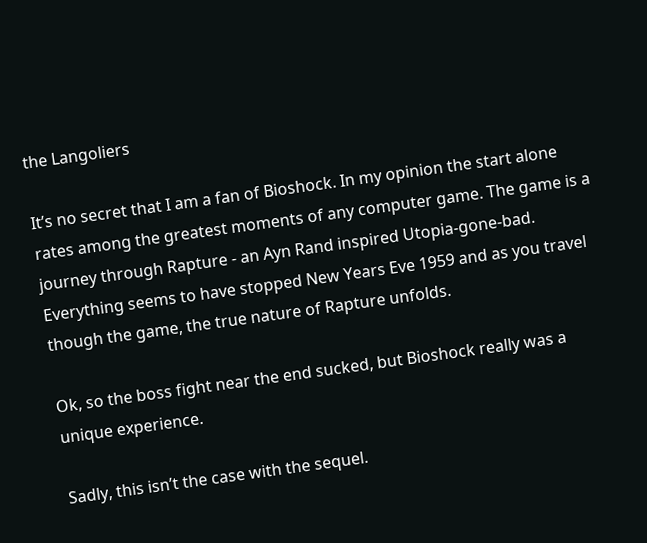the Langoliers

It’s no secret that I am a fan of Bioshock. In my opinion the start alone rates among the greatest moments of any computer game. The game is a journey through Rapture - an Ayn Rand inspired Utopia-gone-bad. Everything seems to have stopped New Years Eve 1959 and as you travel though the game, the true nature of Rapture unfolds.

Ok, so the boss fight near the end sucked, but Bioshock really was a unique experience.

Sadly, this isn’t the case with the sequel.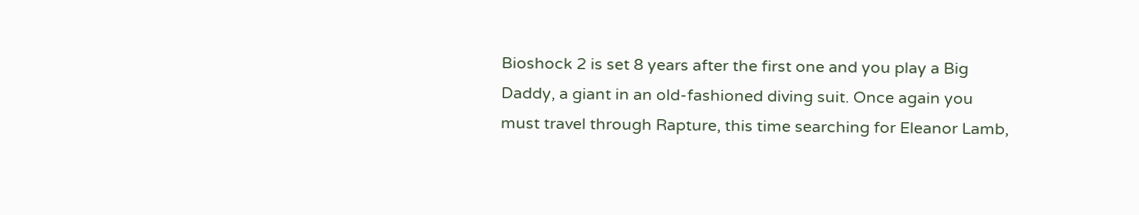Bioshock 2 is set 8 years after the first one and you play a Big Daddy, a giant in an old-fashioned diving suit. Once again you must travel through Rapture, this time searching for Eleanor Lamb,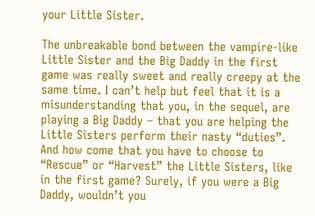your Little Sister.

The unbreakable bond between the vampire-like Little Sister and the Big Daddy in the first game was really sweet and really creepy at the same time. I can’t help but feel that it is a misunderstanding that you, in the sequel, are playing a Big Daddy – that you are helping the Little Sisters perform their nasty “duties”. And how come that you have to choose to “Rescue” or “Harvest” the Little Sisters, like in the first game? Surely, if you were a Big Daddy, wouldn’t you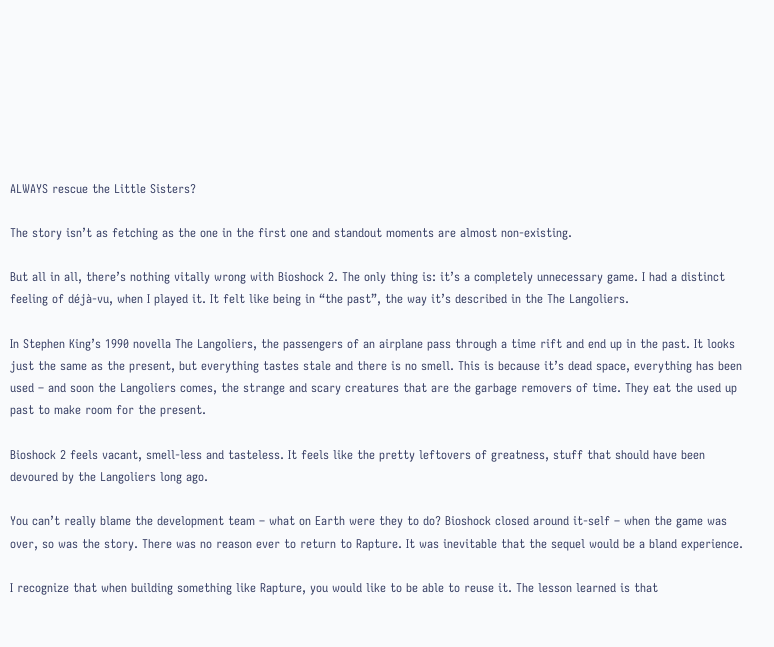ALWAYS rescue the Little Sisters?

The story isn’t as fetching as the one in the first one and standout moments are almost non-existing.

But all in all, there’s nothing vitally wrong with Bioshock 2. The only thing is: it’s a completely unnecessary game. I had a distinct feeling of déjà-vu, when I played it. It felt like being in “the past”, the way it’s described in the The Langoliers.

In Stephen King’s 1990 novella The Langoliers, the passengers of an airplane pass through a time rift and end up in the past. It looks just the same as the present, but everything tastes stale and there is no smell. This is because it’s dead space, everything has been used – and soon the Langoliers comes, the strange and scary creatures that are the garbage removers of time. They eat the used up past to make room for the present.

Bioshock 2 feels vacant, smell-less and tasteless. It feels like the pretty leftovers of greatness, stuff that should have been devoured by the Langoliers long ago.

You can’t really blame the development team – what on Earth were they to do? Bioshock closed around it-self – when the game was over, so was the story. There was no reason ever to return to Rapture. It was inevitable that the sequel would be a bland experience.

I recognize that when building something like Rapture, you would like to be able to reuse it. The lesson learned is that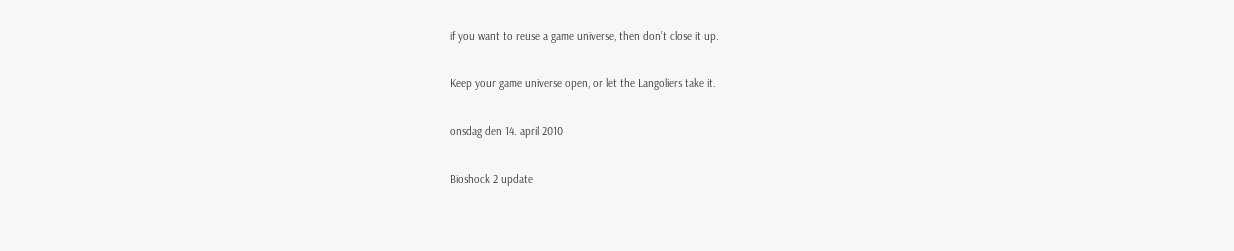if you want to reuse a game universe, then don’t close it up.

Keep your game universe open, or let the Langoliers take it.

onsdag den 14. april 2010

Bioshock 2 update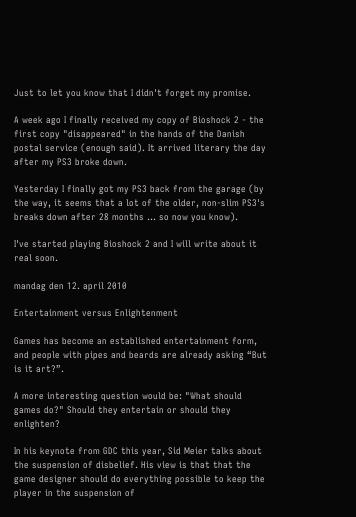Just to let you know that I didn't forget my promise.

A week ago I finally received my copy of Bioshock 2 - the first copy "disappeared" in the hands of the Danish postal service (enough said). It arrived literary the day after my PS3 broke down.

Yesterday I finally got my PS3 back from the garage (by the way, it seems that a lot of the older, non-slim PS3's breaks down after 28 months ... so now you know).

I've started playing Bioshock 2 and I will write about it real soon.

mandag den 12. april 2010

Entertainment versus Enlightenment

Games has become an established entertainment form, and people with pipes and beards are already asking “But is it art?”.

A more interesting question would be: "What should games do?" Should they entertain or should they enlighten?

In his keynote from GDC this year, Sid Meier talks about the suspension of disbelief. His view is that that the game designer should do everything possible to keep the player in the suspension of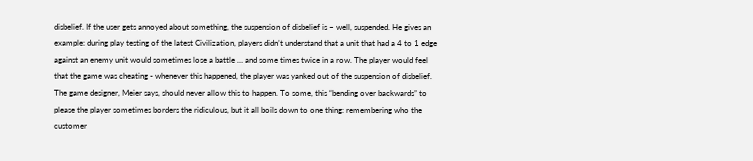disbelief. If the user gets annoyed about something, the suspension of disbelief is – well, suspended. He gives an example: during play testing of the latest Civilization, players didn’t understand that a unit that had a 4 to 1 edge against an enemy unit would sometimes lose a battle … and some times twice in a row. The player would feel that the game was cheating - whenever this happened, the player was yanked out of the suspension of disbelief. The game designer, Meier says, should never allow this to happen. To some, this “bending over backwards” to please the player sometimes borders the ridiculous, but it all boils down to one thing: remembering who the customer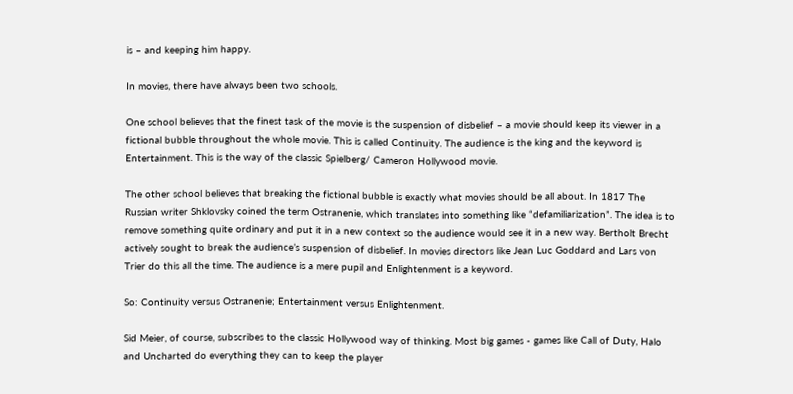is – and keeping him happy.

In movies, there have always been two schools.

One school believes that the finest task of the movie is the suspension of disbelief – a movie should keep its viewer in a fictional bubble throughout the whole movie. This is called Continuity. The audience is the king and the keyword is Entertainment. This is the way of the classic Spielberg/ Cameron Hollywood movie.

The other school believes that breaking the fictional bubble is exactly what movies should be all about. In 1817 The Russian writer Shklovsky coined the term Ostranenie, which translates into something like “defamiliarization”. The idea is to remove something quite ordinary and put it in a new context so the audience would see it in a new way. Bertholt Brecht actively sought to break the audience’s suspension of disbelief. In movies directors like Jean Luc Goddard and Lars von Trier do this all the time. The audience is a mere pupil and Enlightenment is a keyword.

So: Continuity versus Ostranenie; Entertainment versus Enlightenment.

Sid Meier, of course, subscribes to the classic Hollywood way of thinking. Most big games - games like Call of Duty, Halo and Uncharted do everything they can to keep the player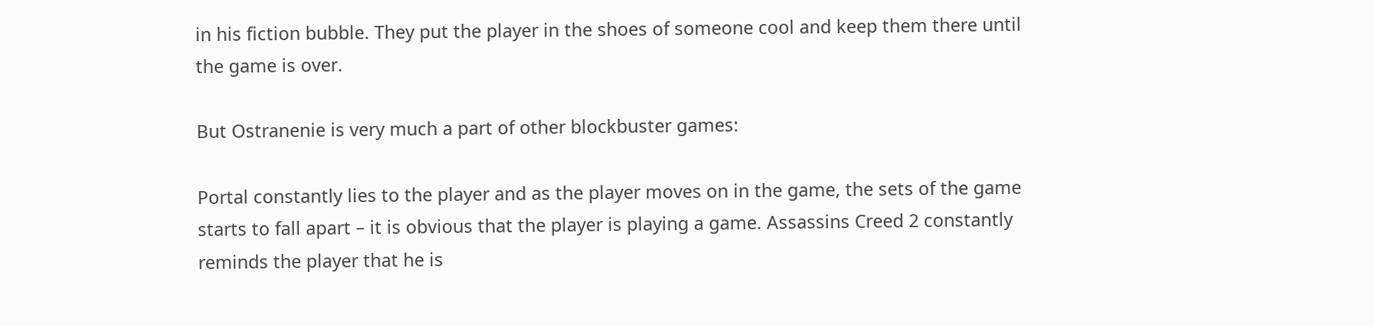in his fiction bubble. They put the player in the shoes of someone cool and keep them there until the game is over.

But Ostranenie is very much a part of other blockbuster games:

Portal constantly lies to the player and as the player moves on in the game, the sets of the game starts to fall apart – it is obvious that the player is playing a game. Assassins Creed 2 constantly reminds the player that he is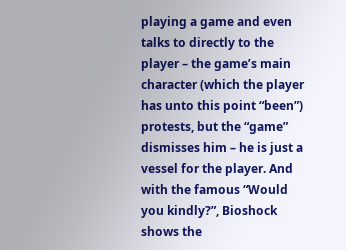playing a game and even talks to directly to the player – the game’s main character (which the player has unto this point “been”) protests, but the “game” dismisses him – he is just a vessel for the player. And with the famous “Would you kindly?”, Bioshock shows the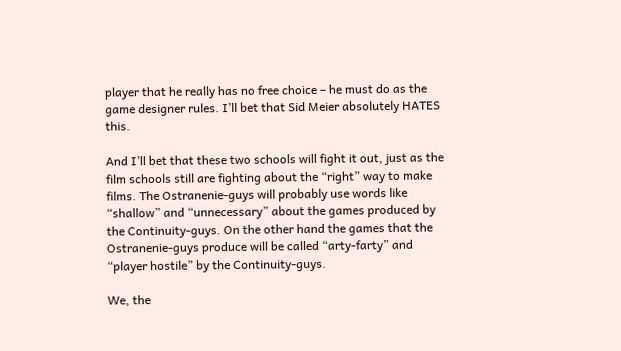player that he really has no free choice – he must do as the game designer rules. I’ll bet that Sid Meier absolutely HATES this.

And I’ll bet that these two schools will fight it out, just as the film schools still are fighting about the “right” way to make films. The Ostranenie-guys will probably use words like “shallow” and “unnecessary” about the games produced by the Continuity-guys. On the other hand the games that the Ostranenie-guys produce will be called “arty-farty” and “player hostile” by the Continuity-guys.

We, the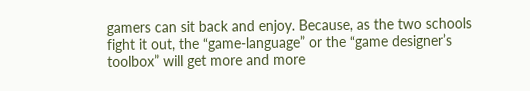gamers can sit back and enjoy. Because, as the two schools fight it out, the “game-language” or the “game designer’s toolbox” will get more and more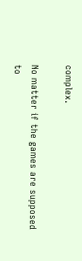complex.

No matter if the games are supposed to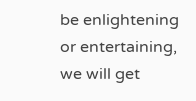be enlightening or entertaining, we will get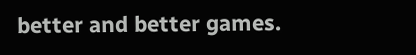better and better games.